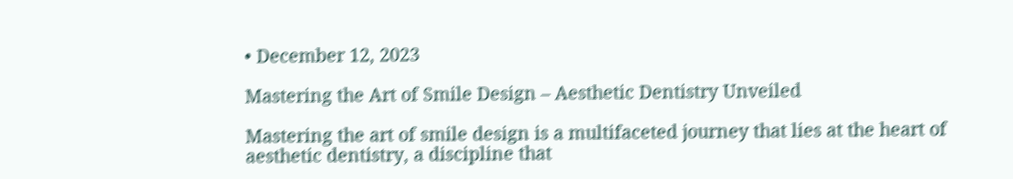• December 12, 2023

Mastering the Art of Smile Design – Aesthetic Dentistry Unveiled

Mastering the art of smile design is a multifaceted journey that lies at the heart of aesthetic dentistry, a discipline that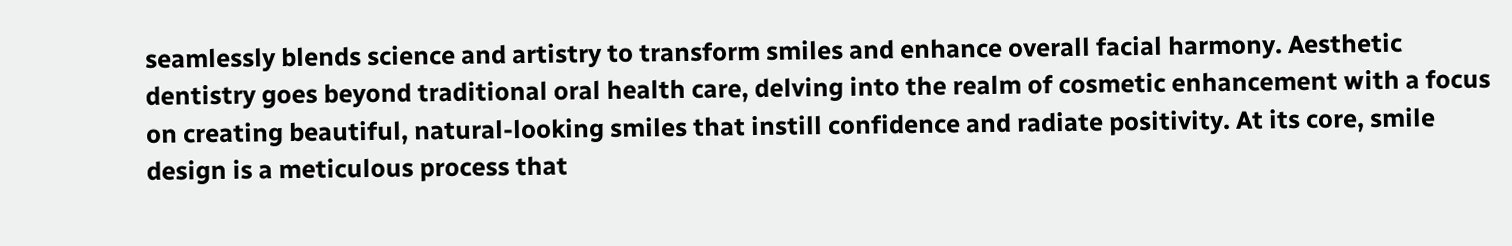seamlessly blends science and artistry to transform smiles and enhance overall facial harmony. Aesthetic dentistry goes beyond traditional oral health care, delving into the realm of cosmetic enhancement with a focus on creating beautiful, natural-looking smiles that instill confidence and radiate positivity. At its core, smile design is a meticulous process that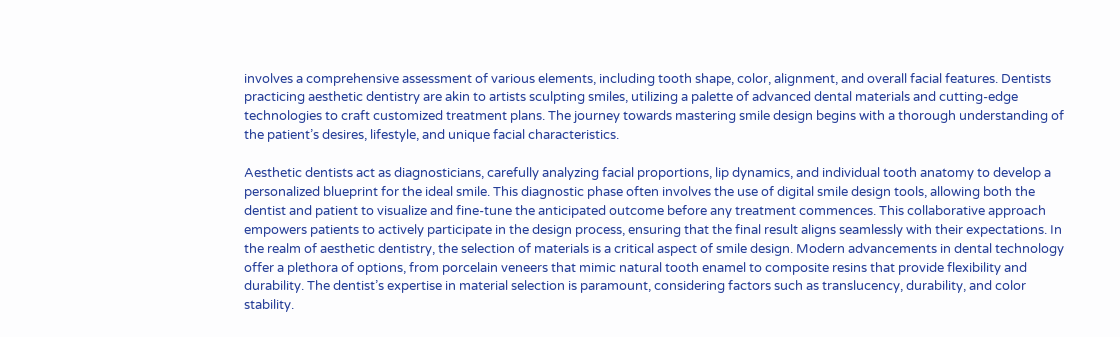involves a comprehensive assessment of various elements, including tooth shape, color, alignment, and overall facial features. Dentists practicing aesthetic dentistry are akin to artists sculpting smiles, utilizing a palette of advanced dental materials and cutting-edge technologies to craft customized treatment plans. The journey towards mastering smile design begins with a thorough understanding of the patient’s desires, lifestyle, and unique facial characteristics.

Aesthetic dentists act as diagnosticians, carefully analyzing facial proportions, lip dynamics, and individual tooth anatomy to develop a personalized blueprint for the ideal smile. This diagnostic phase often involves the use of digital smile design tools, allowing both the dentist and patient to visualize and fine-tune the anticipated outcome before any treatment commences. This collaborative approach empowers patients to actively participate in the design process, ensuring that the final result aligns seamlessly with their expectations. In the realm of aesthetic dentistry, the selection of materials is a critical aspect of smile design. Modern advancements in dental technology offer a plethora of options, from porcelain veneers that mimic natural tooth enamel to composite resins that provide flexibility and durability. The dentist’s expertise in material selection is paramount, considering factors such as translucency, durability, and color stability.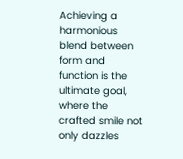Achieving a harmonious blend between form and function is the ultimate goal, where the crafted smile not only dazzles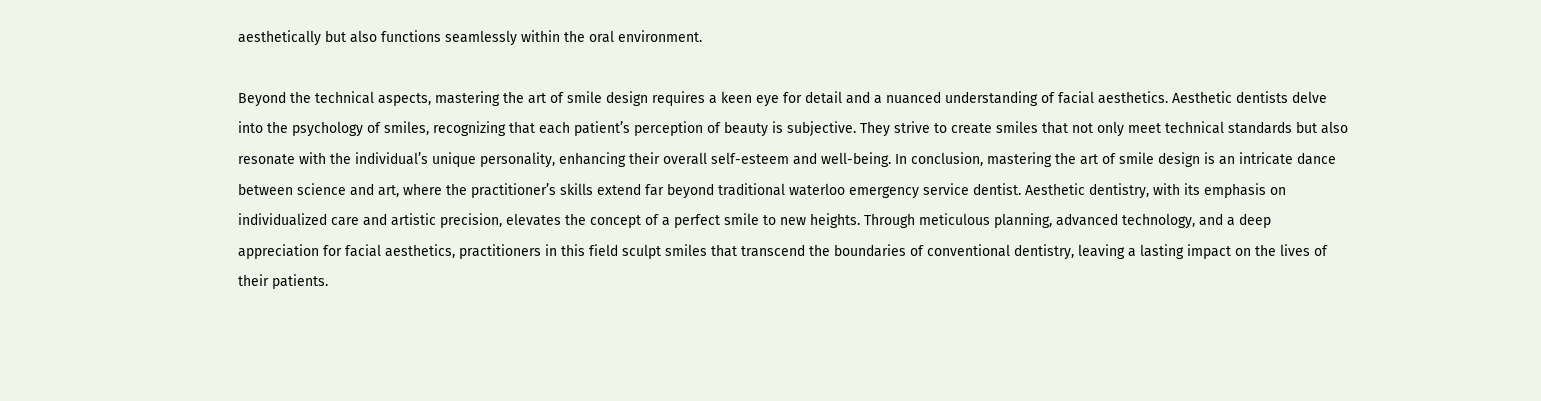aesthetically but also functions seamlessly within the oral environment.

Beyond the technical aspects, mastering the art of smile design requires a keen eye for detail and a nuanced understanding of facial aesthetics. Aesthetic dentists delve into the psychology of smiles, recognizing that each patient’s perception of beauty is subjective. They strive to create smiles that not only meet technical standards but also resonate with the individual’s unique personality, enhancing their overall self-esteem and well-being. In conclusion, mastering the art of smile design is an intricate dance between science and art, where the practitioner’s skills extend far beyond traditional waterloo emergency service dentist. Aesthetic dentistry, with its emphasis on individualized care and artistic precision, elevates the concept of a perfect smile to new heights. Through meticulous planning, advanced technology, and a deep appreciation for facial aesthetics, practitioners in this field sculpt smiles that transcend the boundaries of conventional dentistry, leaving a lasting impact on the lives of their patients.